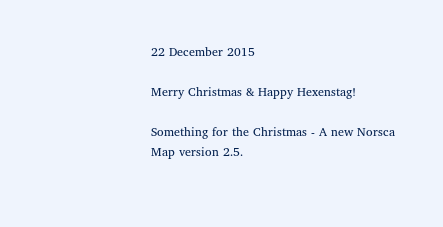22 December 2015

Merry Christmas & Happy Hexenstag!

Something for the Christmas - A new Norsca Map version 2.5.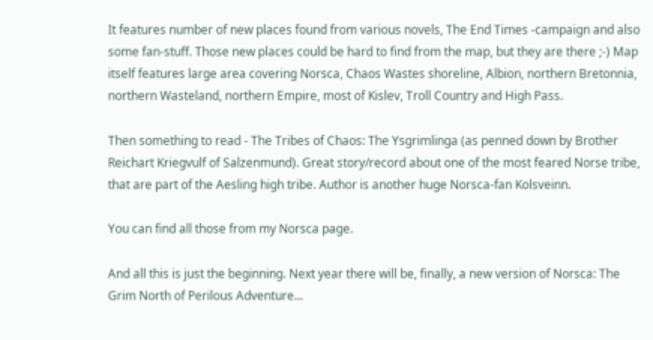It features number of new places found from various novels, The End Times -campaign and also some fan-stuff. Those new places could be hard to find from the map, but they are there ;-) Map itself features large area covering Norsca, Chaos Wastes shoreline, Albion, northern Bretonnia, northern Wasteland, northern Empire, most of Kislev, Troll Country and High Pass.

Then something to read - The Tribes of Chaos: The Ysgrimlinga (as penned down by Brother Reichart Kriegvulf of Salzenmund). Great story/record about one of the most feared Norse tribe, that are part of the Aesling high tribe. Author is another huge Norsca-fan Kolsveinn.

You can find all those from my Norsca page.

And all this is just the beginning. Next year there will be, finally, a new version of Norsca: The Grim North of Perilous Adventure...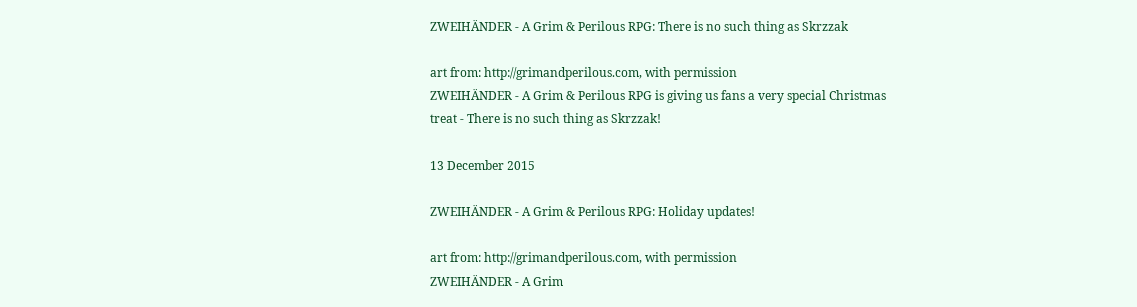ZWEIHÄNDER - A Grim & Perilous RPG: There is no such thing as Skrzzak

art from: http://grimandperilous.com, with permission
ZWEIHÄNDER - A Grim & Perilous RPG is giving us fans a very special Christmas treat - There is no such thing as Skrzzak!

13 December 2015

ZWEIHÄNDER - A Grim & Perilous RPG: Holiday updates!

art from: http://grimandperilous.com, with permission
ZWEIHÄNDER - A Grim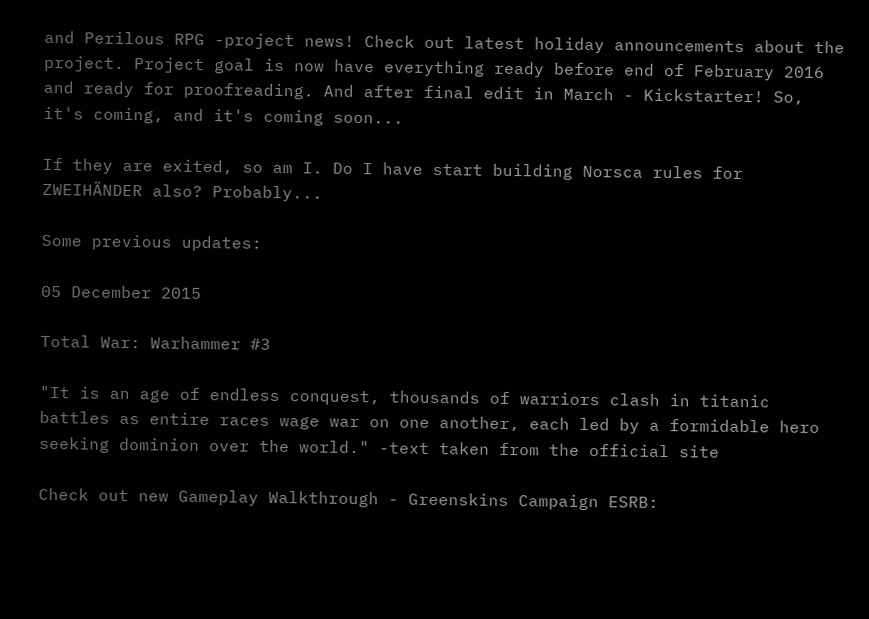and Perilous RPG -project news! Check out latest holiday announcements about the project. Project goal is now have everything ready before end of February 2016 and ready for proofreading. And after final edit in March - Kickstarter! So, it's coming, and it's coming soon...

If they are exited, so am I. Do I have start building Norsca rules for ZWEIHÄNDER also? Probably...

Some previous updates:

05 December 2015

Total War: Warhammer #3

"It is an age of endless conquest, thousands of warriors clash in titanic battles as entire races wage war on one another, each led by a formidable hero seeking dominion over the world." -text taken from the official site

Check out new Gameplay Walkthrough - Greenskins Campaign ESRB: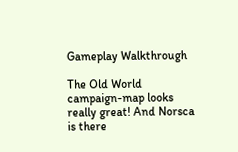Gameplay Walkthrough

The Old World campaign-map looks really great! And Norsca is there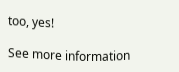too, yes!

See more information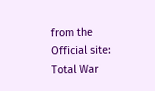from the Official site: Total War